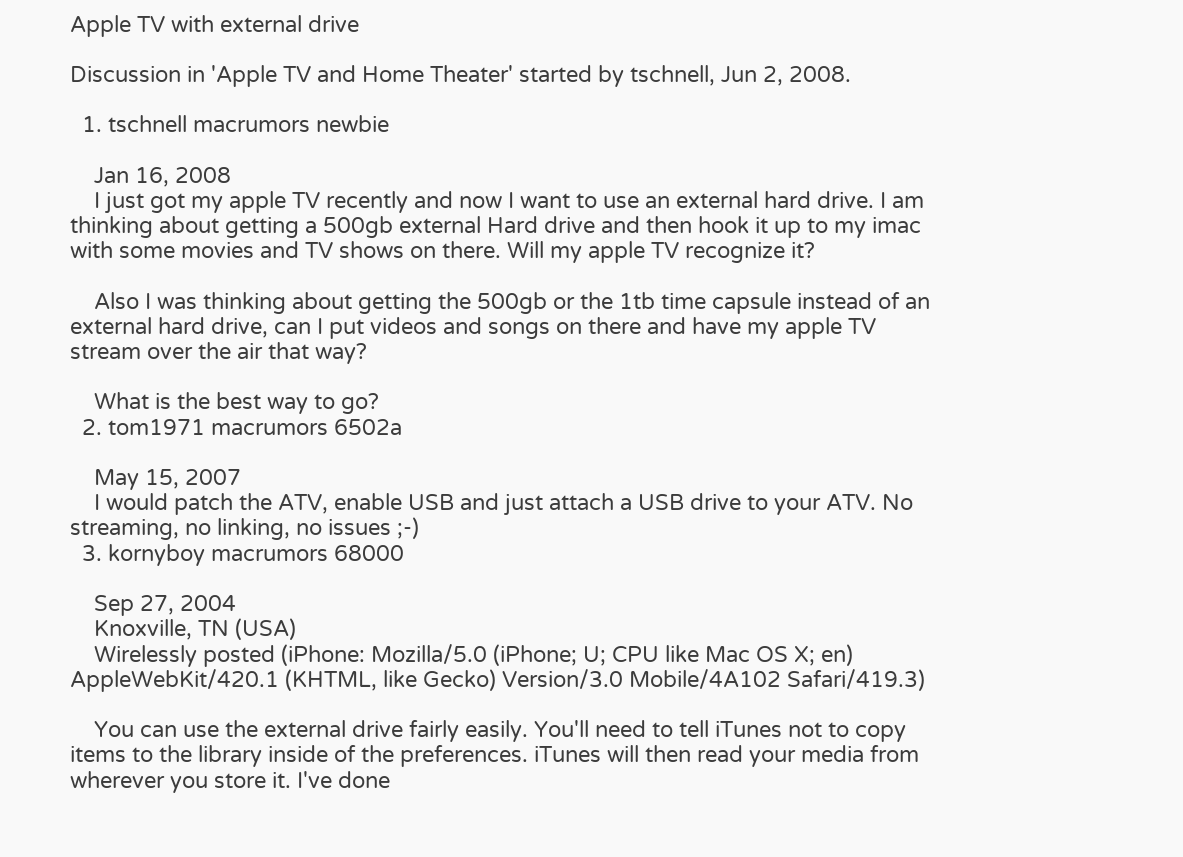Apple TV with external drive

Discussion in 'Apple TV and Home Theater' started by tschnell, Jun 2, 2008.

  1. tschnell macrumors newbie

    Jan 16, 2008
    I just got my apple TV recently and now I want to use an external hard drive. I am thinking about getting a 500gb external Hard drive and then hook it up to my imac with some movies and TV shows on there. Will my apple TV recognize it?

    Also I was thinking about getting the 500gb or the 1tb time capsule instead of an external hard drive, can I put videos and songs on there and have my apple TV stream over the air that way?

    What is the best way to go?
  2. tom1971 macrumors 6502a

    May 15, 2007
    I would patch the ATV, enable USB and just attach a USB drive to your ATV. No streaming, no linking, no issues ;-)
  3. kornyboy macrumors 68000

    Sep 27, 2004
    Knoxville, TN (USA)
    Wirelessly posted (iPhone: Mozilla/5.0 (iPhone; U; CPU like Mac OS X; en) AppleWebKit/420.1 (KHTML, like Gecko) Version/3.0 Mobile/4A102 Safari/419.3)

    You can use the external drive fairly easily. You'll need to tell iTunes not to copy items to the library inside of the preferences. iTunes will then read your media from wherever you store it. I've done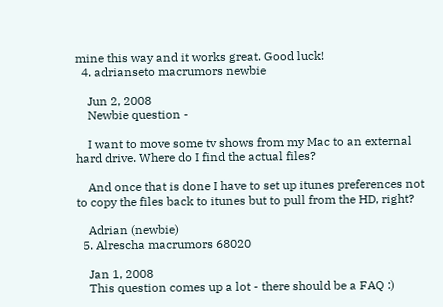mine this way and it works great. Good luck!
  4. adrianseto macrumors newbie

    Jun 2, 2008
    Newbie question -

    I want to move some tv shows from my Mac to an external hard drive. Where do I find the actual files?

    And once that is done I have to set up itunes preferences not to copy the files back to itunes but to pull from the HD, right?

    Adrian (newbie)
  5. Alrescha macrumors 68020

    Jan 1, 2008
    This question comes up a lot - there should be a FAQ :)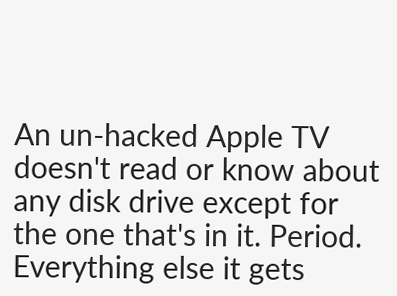An un-hacked Apple TV doesn't read or know about any disk drive except for the one that's in it. Period. Everything else it gets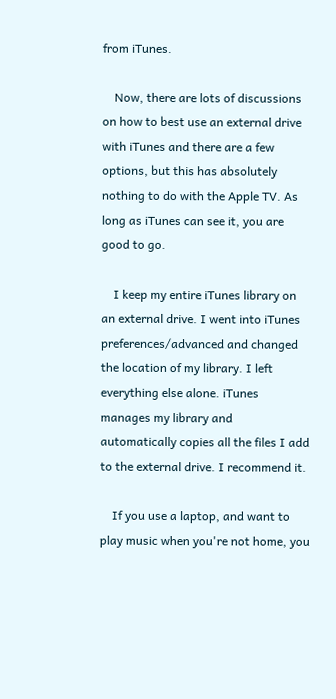from iTunes.

    Now, there are lots of discussions on how to best use an external drive with iTunes and there are a few options, but this has absolutely nothing to do with the Apple TV. As long as iTunes can see it, you are good to go.

    I keep my entire iTunes library on an external drive. I went into iTunes preferences/advanced and changed the location of my library. I left everything else alone. iTunes manages my library and automatically copies all the files I add to the external drive. I recommend it.

    If you use a laptop, and want to play music when you're not home, you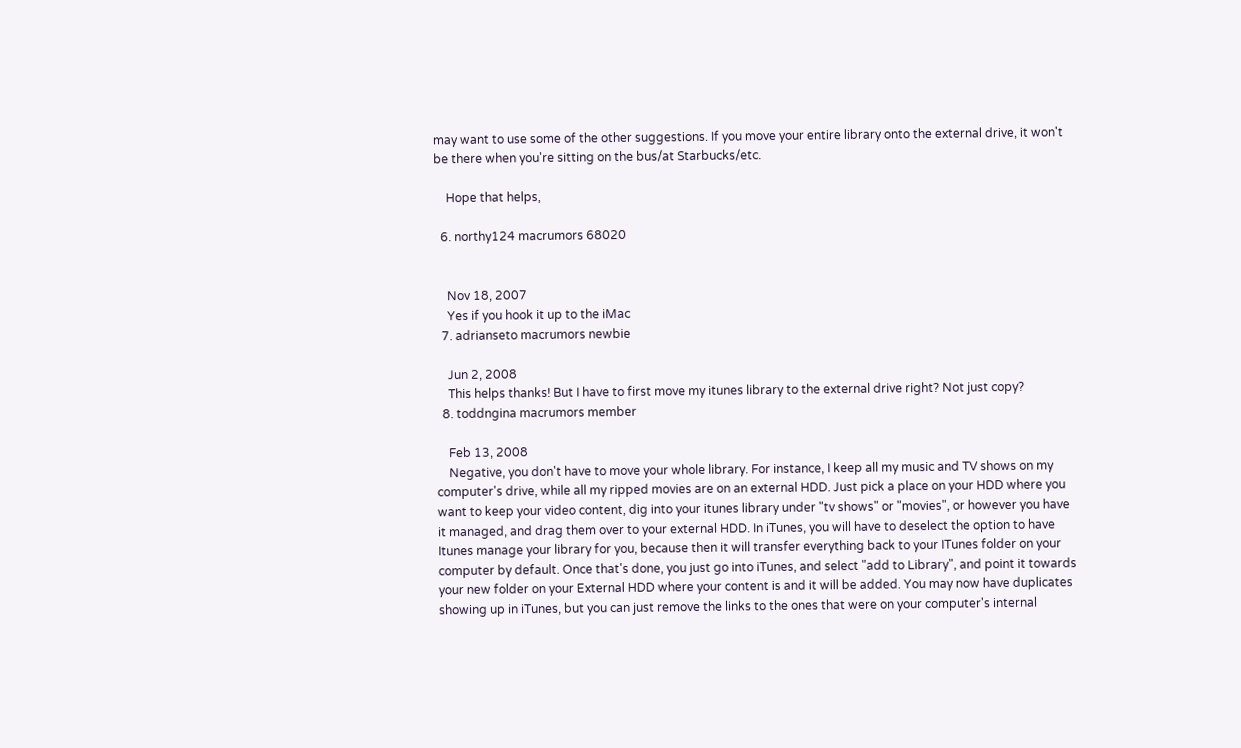may want to use some of the other suggestions. If you move your entire library onto the external drive, it won't be there when you're sitting on the bus/at Starbucks/etc.

    Hope that helps,

  6. northy124 macrumors 68020


    Nov 18, 2007
    Yes if you hook it up to the iMac
  7. adrianseto macrumors newbie

    Jun 2, 2008
    This helps thanks! But I have to first move my itunes library to the external drive right? Not just copy?
  8. toddngina macrumors member

    Feb 13, 2008
    Negative, you don't have to move your whole library. For instance, I keep all my music and TV shows on my computer's drive, while all my ripped movies are on an external HDD. Just pick a place on your HDD where you want to keep your video content, dig into your itunes library under "tv shows" or "movies", or however you have it managed, and drag them over to your external HDD. In iTunes, you will have to deselect the option to have Itunes manage your library for you, because then it will transfer everything back to your ITunes folder on your computer by default. Once that's done, you just go into iTunes, and select "add to Library", and point it towards your new folder on your External HDD where your content is and it will be added. You may now have duplicates showing up in iTunes, but you can just remove the links to the ones that were on your computer's internal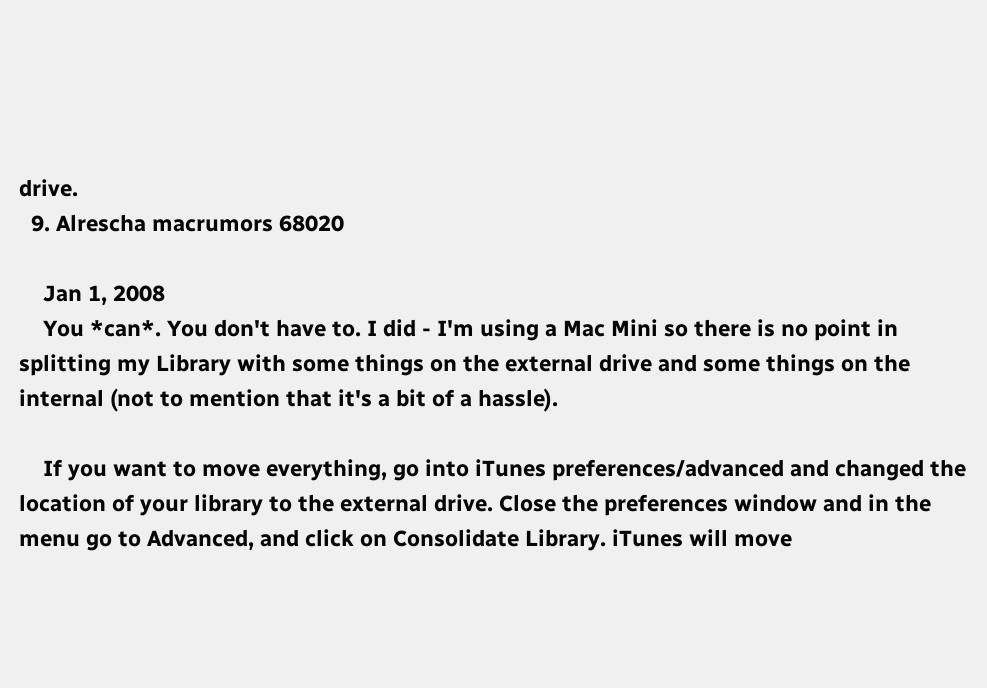drive.
  9. Alrescha macrumors 68020

    Jan 1, 2008
    You *can*. You don't have to. I did - I'm using a Mac Mini so there is no point in splitting my Library with some things on the external drive and some things on the internal (not to mention that it's a bit of a hassle).

    If you want to move everything, go into iTunes preferences/advanced and changed the location of your library to the external drive. Close the preferences window and in the menu go to Advanced, and click on Consolidate Library. iTunes will move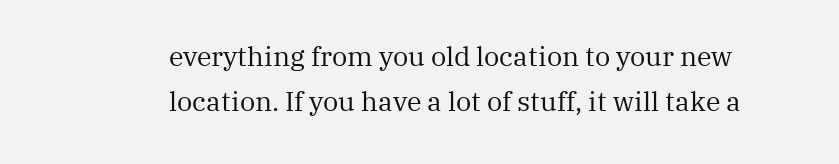everything from you old location to your new location. If you have a lot of stuff, it will take a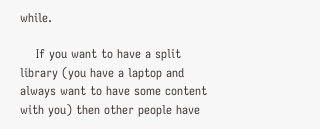while.

    If you want to have a split library (you have a laptop and always want to have some content with you) then other people have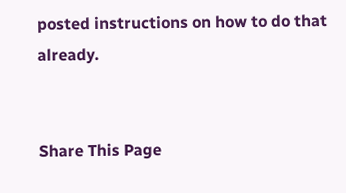posted instructions on how to do that already.


Share This Page